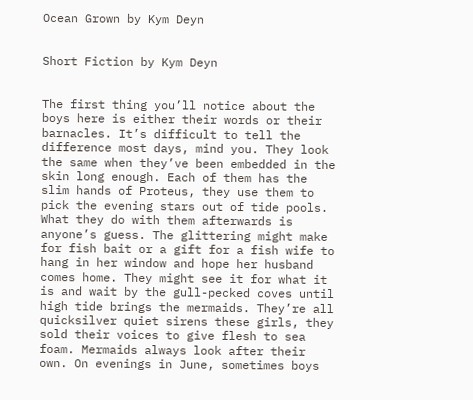Ocean Grown by Kym Deyn


Short Fiction by Kym Deyn


The first thing you’ll notice about the boys here is either their words or their barnacles. It’s difficult to tell the difference most days, mind you. They look the same when they’ve been embedded in the skin long enough. Each of them has the slim hands of Proteus, they use them to pick the evening stars out of tide pools. What they do with them afterwards is anyone’s guess. The glittering might make for fish bait or a gift for a fish wife to hang in her window and hope her husband comes home. They might see it for what it is and wait by the gull-pecked coves until high tide brings the mermaids. They’re all quicksilver quiet sirens these girls, they sold their voices to give flesh to sea foam. Mermaids always look after their own. On evenings in June, sometimes boys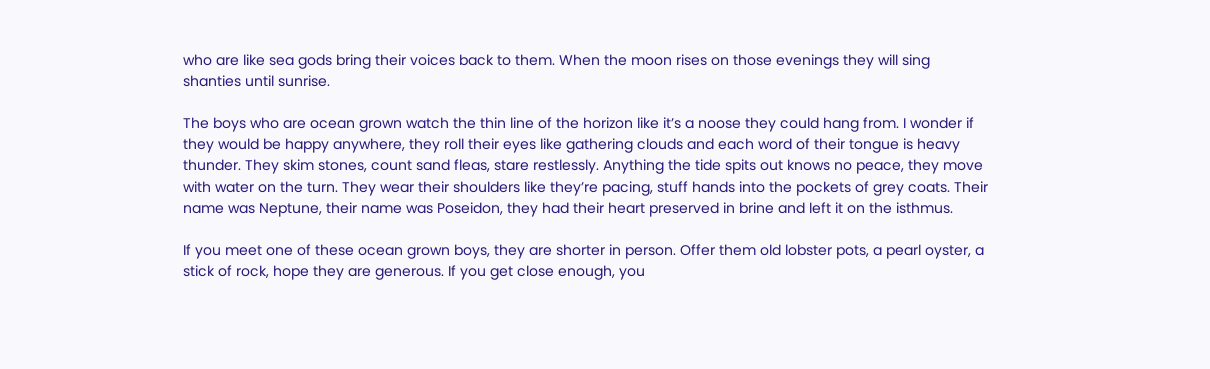who are like sea gods bring their voices back to them. When the moon rises on those evenings they will sing shanties until sunrise.

The boys who are ocean grown watch the thin line of the horizon like it’s a noose they could hang from. I wonder if they would be happy anywhere, they roll their eyes like gathering clouds and each word of their tongue is heavy thunder. They skim stones, count sand fleas, stare restlessly. Anything the tide spits out knows no peace, they move with water on the turn. They wear their shoulders like they’re pacing, stuff hands into the pockets of grey coats. Their name was Neptune, their name was Poseidon, they had their heart preserved in brine and left it on the isthmus.

If you meet one of these ocean grown boys, they are shorter in person. Offer them old lobster pots, a pearl oyster, a stick of rock, hope they are generous. If you get close enough, you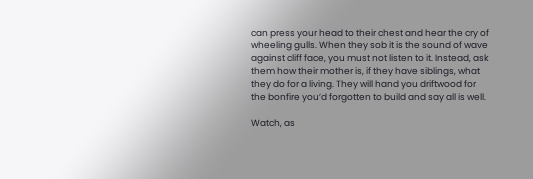can press your head to their chest and hear the cry of wheeling gulls. When they sob it is the sound of wave against cliff face, you must not listen to it. Instead, ask them how their mother is, if they have siblings, what they do for a living. They will hand you driftwood for the bonfire you’d forgotten to build and say all is well.

Watch, as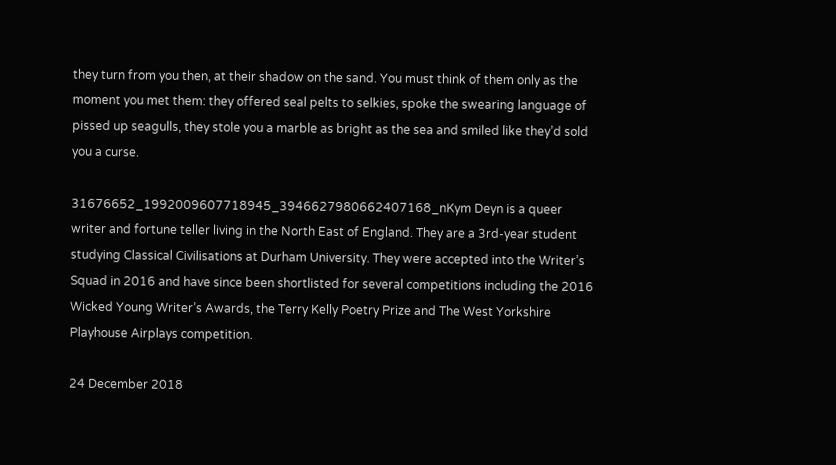they turn from you then, at their shadow on the sand. You must think of them only as the moment you met them: they offered seal pelts to selkies, spoke the swearing language of pissed up seagulls, they stole you a marble as bright as the sea and smiled like they’d sold you a curse.

31676652_1992009607718945_3946627980662407168_nKym Deyn is a queer writer and fortune teller living in the North East of England. They are a 3rd-year student studying Classical Civilisations at Durham University. They were accepted into the Writer’s Squad in 2016 and have since been shortlisted for several competitions including the 2016 Wicked Young Writer’s Awards, the Terry Kelly Poetry Prize and The West Yorkshire Playhouse Airplays competition.

24 December 2018